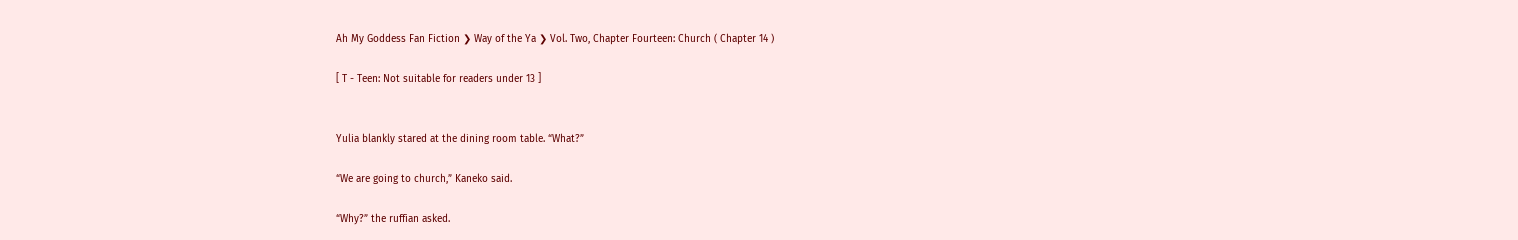Ah My Goddess Fan Fiction ❯ Way of the Ya ❯ Vol. Two, Chapter Fourteen: Church ( Chapter 14 )

[ T - Teen: Not suitable for readers under 13 ]


Yulia blankly stared at the dining room table. “What?”

“We are going to church,” Kaneko said.

“Why?” the ruffian asked.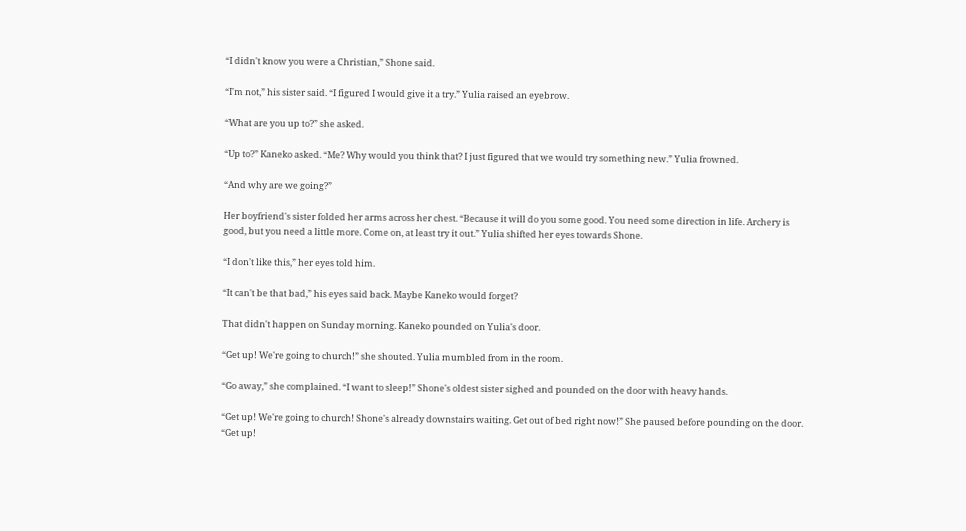“I didn't know you were a Christian,” Shone said.

“I'm not,” his sister said. “I figured I would give it a try.” Yulia raised an eyebrow.

“What are you up to?” she asked.

“Up to?” Kaneko asked. “Me? Why would you think that? I just figured that we would try something new.” Yulia frowned.

“And why are we going?”

Her boyfriend's sister folded her arms across her chest. “Because it will do you some good. You need some direction in life. Archery is good, but you need a little more. Come on, at least try it out.” Yulia shifted her eyes towards Shone.

“I don't like this,” her eyes told him.

“It can't be that bad,” his eyes said back. Maybe Kaneko would forget?

That didn't happen on Sunday morning. Kaneko pounded on Yulia's door.

“Get up! We're going to church!” she shouted. Yulia mumbled from in the room.

“Go away,” she complained. “I want to sleep!” Shone's oldest sister sighed and pounded on the door with heavy hands.

“Get up! We're going to church! Shone's already downstairs waiting. Get out of bed right now!” She paused before pounding on the door. “Get up!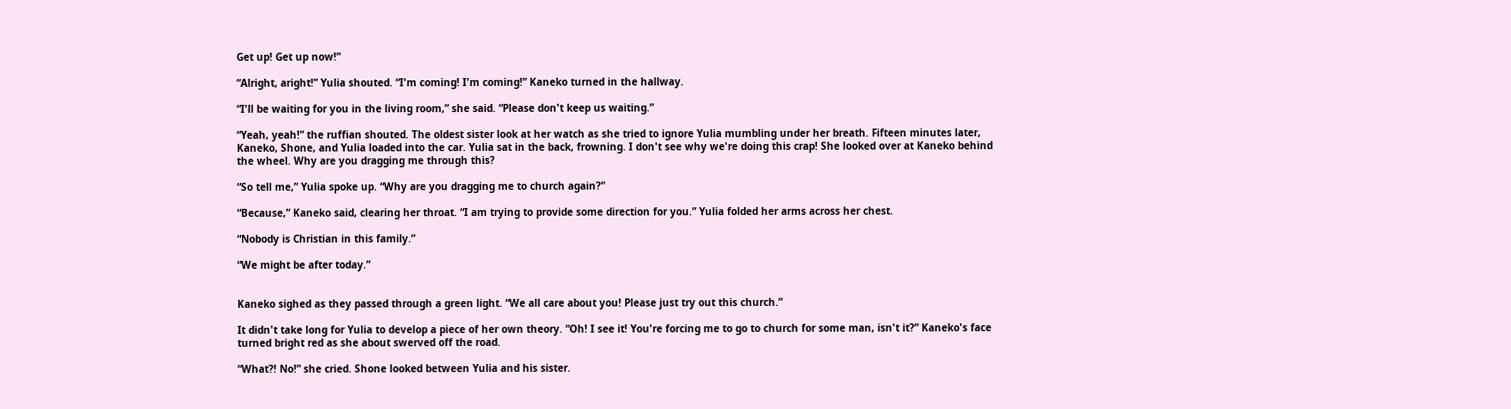Get up! Get up now!”

“Alright, aright!” Yulia shouted. “I'm coming! I'm coming!” Kaneko turned in the hallway.

“I'll be waiting for you in the living room,” she said. “Please don't keep us waiting.”

“Yeah, yeah!” the ruffian shouted. The oldest sister look at her watch as she tried to ignore Yulia mumbling under her breath. Fifteen minutes later, Kaneko, Shone, and Yulia loaded into the car. Yulia sat in the back, frowning. I don't see why we're doing this crap! She looked over at Kaneko behind the wheel. Why are you dragging me through this?

“So tell me,” Yulia spoke up. “Why are you dragging me to church again?”

“Because,” Kaneko said, clearing her throat. “I am trying to provide some direction for you.” Yulia folded her arms across her chest.

“Nobody is Christian in this family.”

“We might be after today.”


Kaneko sighed as they passed through a green light. “We all care about you! Please just try out this church.”

It didn't take long for Yulia to develop a piece of her own theory. “Oh! I see it! You're forcing me to go to church for some man, isn't it?” Kaneko's face turned bright red as she about swerved off the road.

“What?! No!” she cried. Shone looked between Yulia and his sister.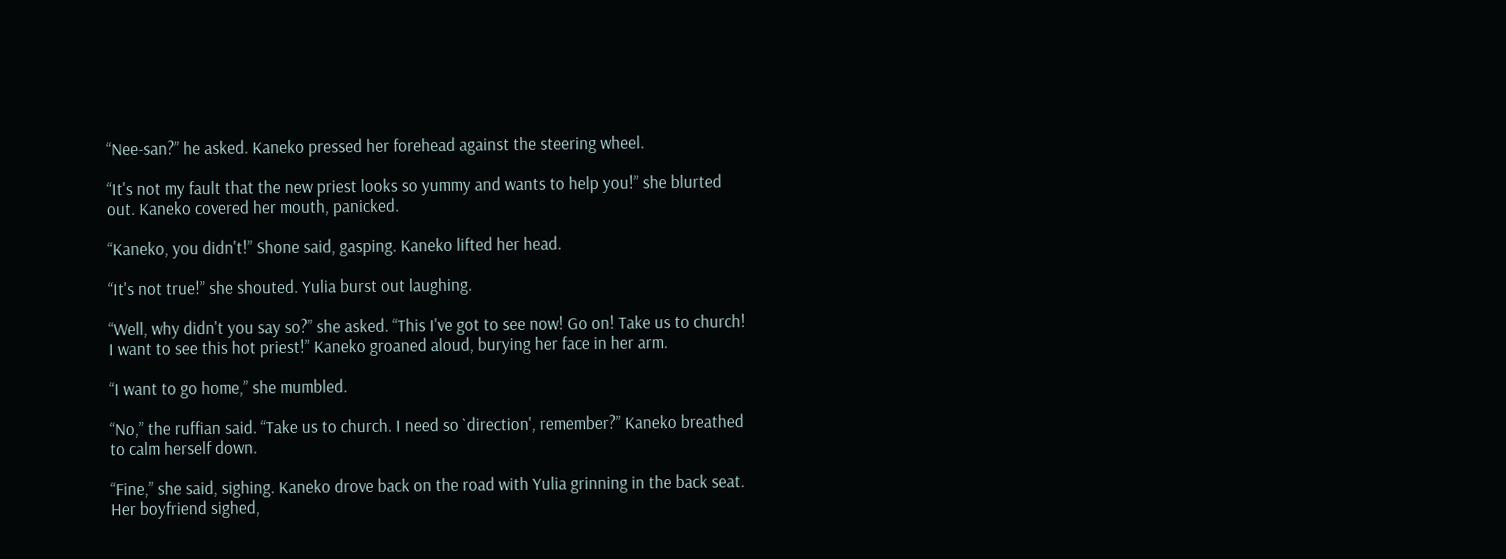“Nee-san?” he asked. Kaneko pressed her forehead against the steering wheel.

“It's not my fault that the new priest looks so yummy and wants to help you!” she blurted out. Kaneko covered her mouth, panicked.

“Kaneko, you didn't!” Shone said, gasping. Kaneko lifted her head.

“It's not true!” she shouted. Yulia burst out laughing.

“Well, why didn't you say so?” she asked. “This I've got to see now! Go on! Take us to church! I want to see this hot priest!” Kaneko groaned aloud, burying her face in her arm.

“I want to go home,” she mumbled.

“No,” the ruffian said. “Take us to church. I need so `direction', remember?” Kaneko breathed to calm herself down.

“Fine,” she said, sighing. Kaneko drove back on the road with Yulia grinning in the back seat. Her boyfriend sighed,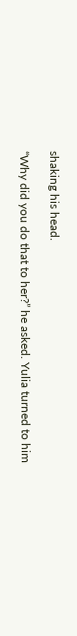shaking his head.

“Why did you do that to her?” he asked. Yulia turned to him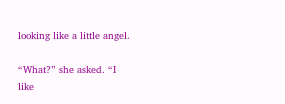looking like a little angel.

“What?” she asked. “I like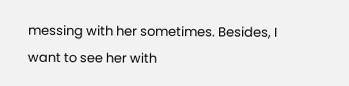messing with her sometimes. Besides, I want to see her with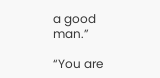a good man.”

“You are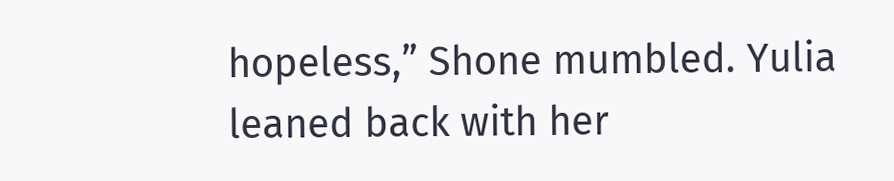hopeless,” Shone mumbled. Yulia leaned back with her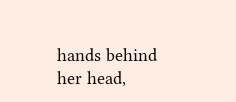hands behind her head,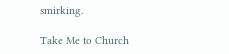smirking.

Take Me to Church